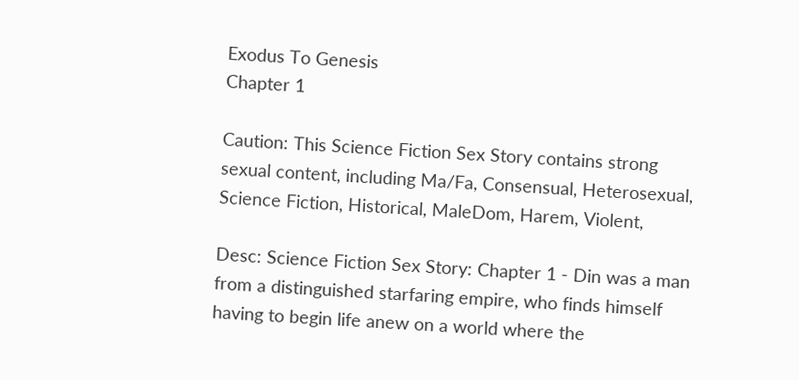Exodus To Genesis
Chapter 1

Caution: This Science Fiction Sex Story contains strong sexual content, including Ma/Fa, Consensual, Heterosexual, Science Fiction, Historical, MaleDom, Harem, Violent,

Desc: Science Fiction Sex Story: Chapter 1 - Din was a man from a distinguished starfaring empire, who finds himself having to begin life anew on a world where the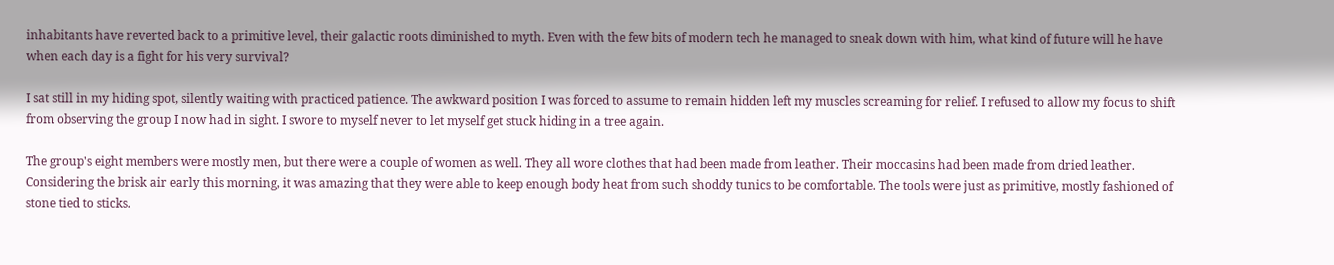inhabitants have reverted back to a primitive level, their galactic roots diminished to myth. Even with the few bits of modern tech he managed to sneak down with him, what kind of future will he have when each day is a fight for his very survival?

I sat still in my hiding spot, silently waiting with practiced patience. The awkward position I was forced to assume to remain hidden left my muscles screaming for relief. I refused to allow my focus to shift from observing the group I now had in sight. I swore to myself never to let myself get stuck hiding in a tree again.

The group's eight members were mostly men, but there were a couple of women as well. They all wore clothes that had been made from leather. Their moccasins had been made from dried leather. Considering the brisk air early this morning, it was amazing that they were able to keep enough body heat from such shoddy tunics to be comfortable. The tools were just as primitive, mostly fashioned of stone tied to sticks.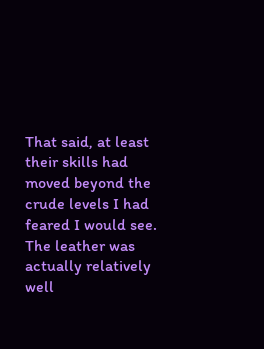That said, at least their skills had moved beyond the crude levels I had feared I would see. The leather was actually relatively well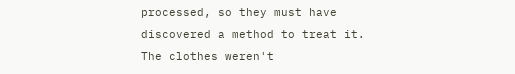processed, so they must have discovered a method to treat it. The clothes weren't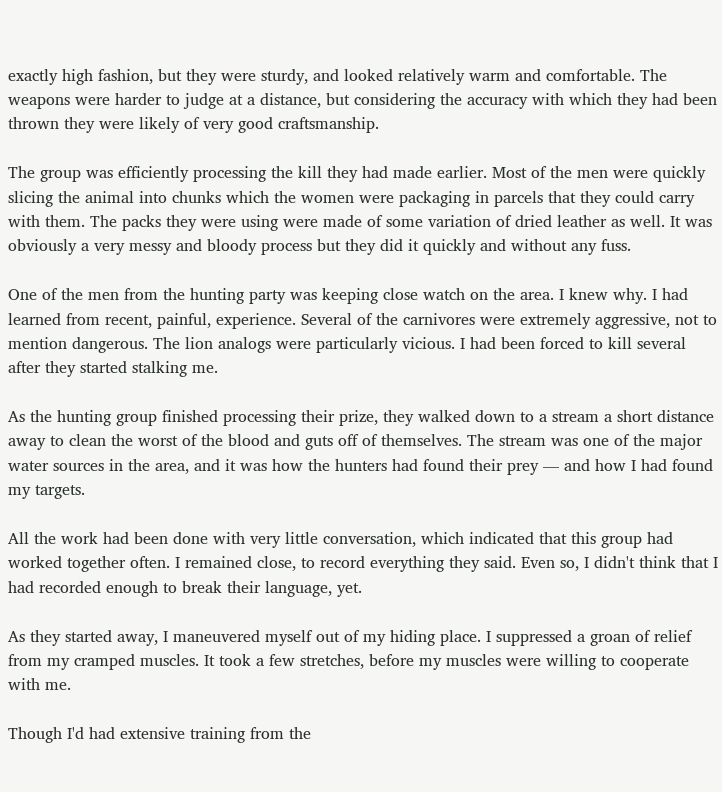exactly high fashion, but they were sturdy, and looked relatively warm and comfortable. The weapons were harder to judge at a distance, but considering the accuracy with which they had been thrown they were likely of very good craftsmanship.

The group was efficiently processing the kill they had made earlier. Most of the men were quickly slicing the animal into chunks which the women were packaging in parcels that they could carry with them. The packs they were using were made of some variation of dried leather as well. It was obviously a very messy and bloody process but they did it quickly and without any fuss.

One of the men from the hunting party was keeping close watch on the area. I knew why. I had learned from recent, painful, experience. Several of the carnivores were extremely aggressive, not to mention dangerous. The lion analogs were particularly vicious. I had been forced to kill several after they started stalking me.

As the hunting group finished processing their prize, they walked down to a stream a short distance away to clean the worst of the blood and guts off of themselves. The stream was one of the major water sources in the area, and it was how the hunters had found their prey — and how I had found my targets.

All the work had been done with very little conversation, which indicated that this group had worked together often. I remained close, to record everything they said. Even so, I didn't think that I had recorded enough to break their language, yet.

As they started away, I maneuvered myself out of my hiding place. I suppressed a groan of relief from my cramped muscles. It took a few stretches, before my muscles were willing to cooperate with me.

Though I'd had extensive training from the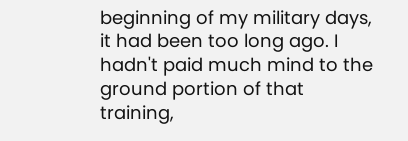beginning of my military days, it had been too long ago. I hadn't paid much mind to the ground portion of that training,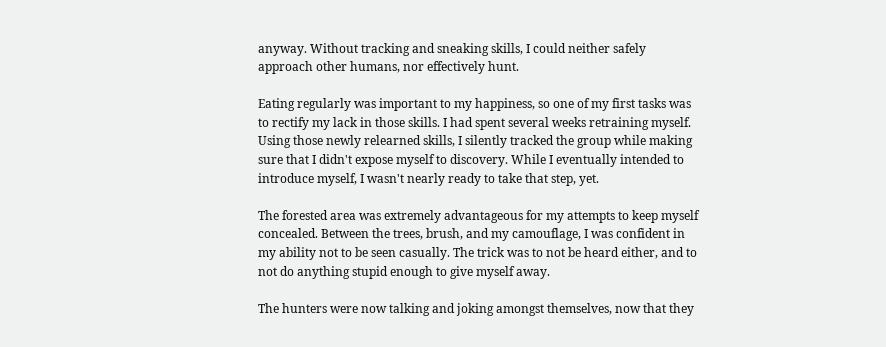anyway. Without tracking and sneaking skills, I could neither safely approach other humans, nor effectively hunt.

Eating regularly was important to my happiness, so one of my first tasks was to rectify my lack in those skills. I had spent several weeks retraining myself. Using those newly relearned skills, I silently tracked the group while making sure that I didn't expose myself to discovery. While I eventually intended to introduce myself, I wasn't nearly ready to take that step, yet.

The forested area was extremely advantageous for my attempts to keep myself concealed. Between the trees, brush, and my camouflage, I was confident in my ability not to be seen casually. The trick was to not be heard either, and to not do anything stupid enough to give myself away.

The hunters were now talking and joking amongst themselves, now that they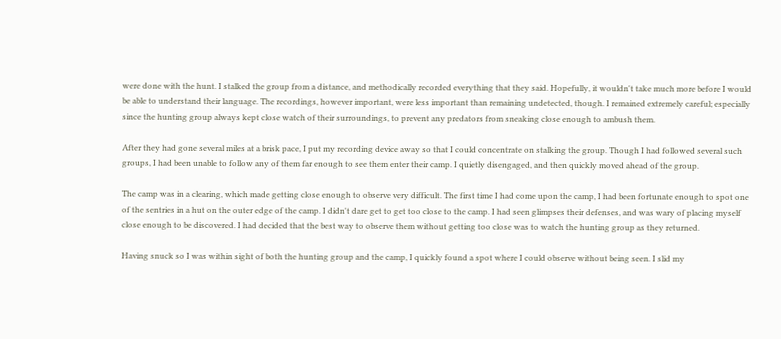were done with the hunt. I stalked the group from a distance, and methodically recorded everything that they said. Hopefully, it wouldn't take much more before I would be able to understand their language. The recordings, however important, were less important than remaining undetected, though. I remained extremely careful; especially since the hunting group always kept close watch of their surroundings, to prevent any predators from sneaking close enough to ambush them.

After they had gone several miles at a brisk pace, I put my recording device away so that I could concentrate on stalking the group. Though I had followed several such groups, I had been unable to follow any of them far enough to see them enter their camp. I quietly disengaged, and then quickly moved ahead of the group.

The camp was in a clearing, which made getting close enough to observe very difficult. The first time I had come upon the camp, I had been fortunate enough to spot one of the sentries in a hut on the outer edge of the camp. I didn't dare get to get too close to the camp. I had seen glimpses their defenses, and was wary of placing myself close enough to be discovered. I had decided that the best way to observe them without getting too close was to watch the hunting group as they returned.

Having snuck so I was within sight of both the hunting group and the camp, I quickly found a spot where I could observe without being seen. I slid my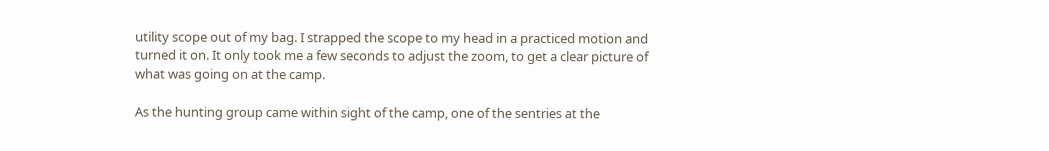utility scope out of my bag. I strapped the scope to my head in a practiced motion and turned it on. It only took me a few seconds to adjust the zoom, to get a clear picture of what was going on at the camp.

As the hunting group came within sight of the camp, one of the sentries at the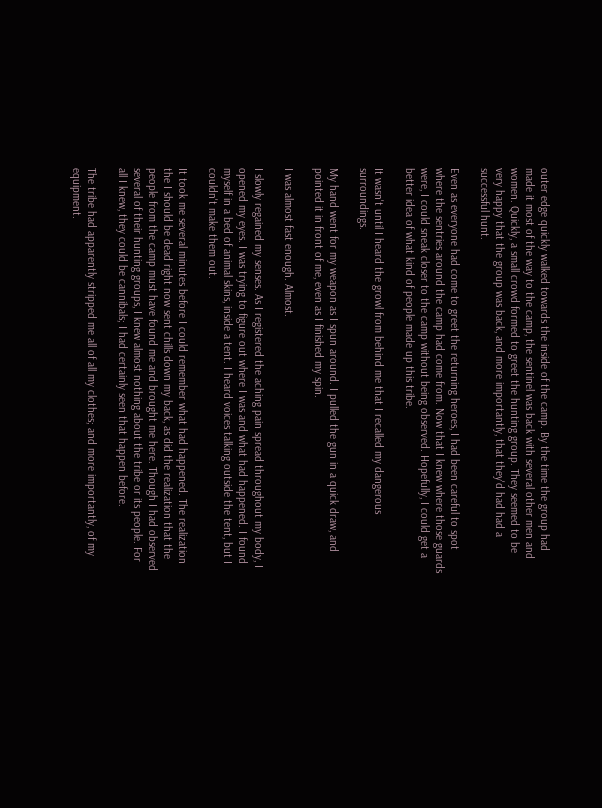outer edge quickly walked towards the inside of the camp. By the time the group had made it most of the way to the camp, the sentinel was back with several other men and women. Quickly, a small crowd formed to greet the hunting group. They seemed to be very happy that the group was back, and more importantly, that they'd had had a successful hunt.

Even as everyone had come to greet the returning heroes, I had been careful to spot where the sentries around the camp had come from. Now that I knew where those guards were, I could sneak closer to the camp without being observed. Hopefully, I could get a better idea of what kind of people made up this tribe.

It wasn't until I heard the growl from behind me that I recalled my dangerous surroundings.

My hand went for my weapon as I spun around. I pulled the gun in a quick draw, and pointed it in front of me, even as I finished my spin.

I was almost fast enough. Almost.

I slowly regained my senses. As I registered the aching pain spread throughout my body, I opened my eyes. I was trying to figure out where I was and what had happened. I found myself in a bed of animal skins, inside a tent. I heard voices talking outside the tent, but I couldn't make them out.

It took me several minutes before I could remember what had happened. The realization the I should be dead right now sent chills down my back, as did the realization that the people from the camp must have found me and brought me here. Though I had observed several of their hunting groups, I knew almost nothing about the tribe or its people. For all I knew, they could be cannibals; I had certainly seen that happen before.

The tribe had apparently stripped me all of all my clothes; and more importantly, of my equipment.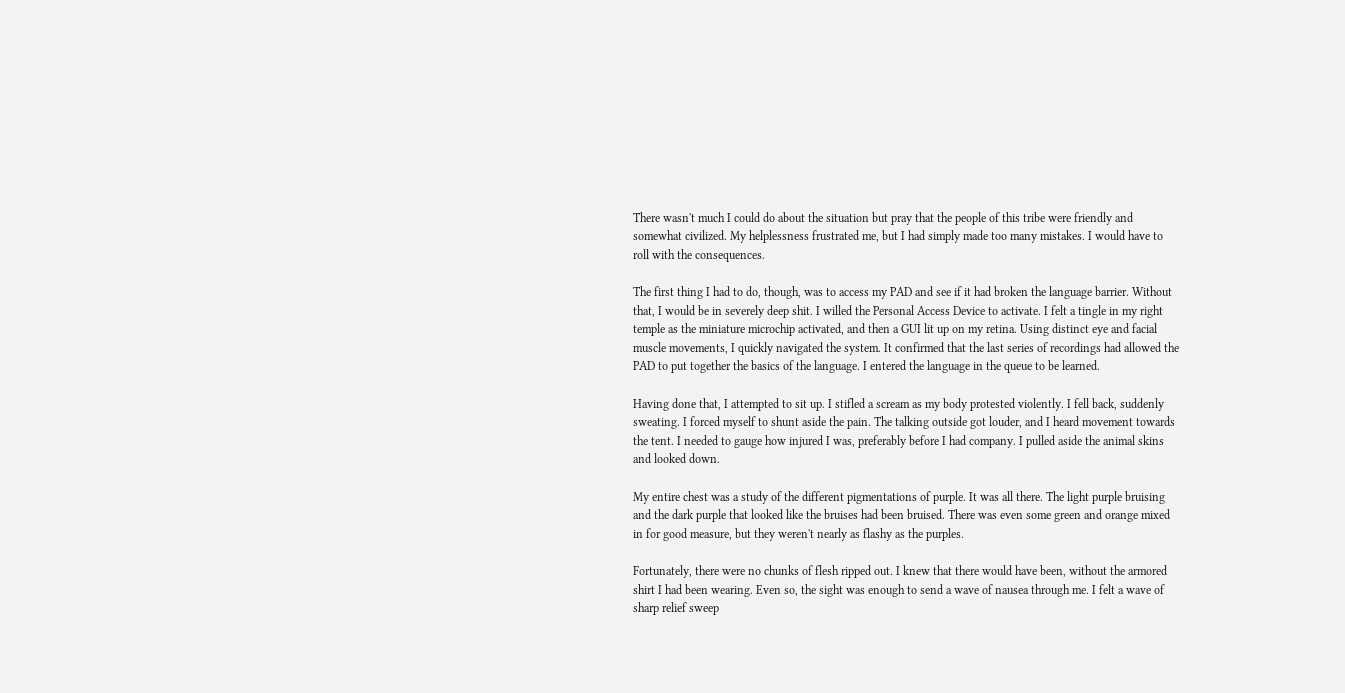There wasn't much I could do about the situation but pray that the people of this tribe were friendly and somewhat civilized. My helplessness frustrated me, but I had simply made too many mistakes. I would have to roll with the consequences.

The first thing I had to do, though, was to access my PAD and see if it had broken the language barrier. Without that, I would be in severely deep shit. I willed the Personal Access Device to activate. I felt a tingle in my right temple as the miniature microchip activated, and then a GUI lit up on my retina. Using distinct eye and facial muscle movements, I quickly navigated the system. It confirmed that the last series of recordings had allowed the PAD to put together the basics of the language. I entered the language in the queue to be learned.

Having done that, I attempted to sit up. I stifled a scream as my body protested violently. I fell back, suddenly sweating. I forced myself to shunt aside the pain. The talking outside got louder, and I heard movement towards the tent. I needed to gauge how injured I was, preferably before I had company. I pulled aside the animal skins and looked down.

My entire chest was a study of the different pigmentations of purple. It was all there. The light purple bruising and the dark purple that looked like the bruises had been bruised. There was even some green and orange mixed in for good measure, but they weren't nearly as flashy as the purples.

Fortunately, there were no chunks of flesh ripped out. I knew that there would have been, without the armored shirt I had been wearing. Even so, the sight was enough to send a wave of nausea through me. I felt a wave of sharp relief sweep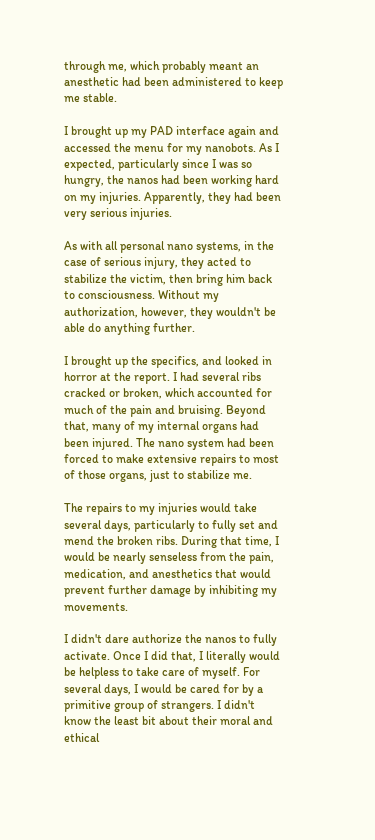through me, which probably meant an anesthetic had been administered to keep me stable.

I brought up my PAD interface again and accessed the menu for my nanobots. As I expected, particularly since I was so hungry, the nanos had been working hard on my injuries. Apparently, they had been very serious injuries.

As with all personal nano systems, in the case of serious injury, they acted to stabilize the victim, then bring him back to consciousness. Without my authorization, however, they wouldn't be able do anything further.

I brought up the specifics, and looked in horror at the report. I had several ribs cracked or broken, which accounted for much of the pain and bruising. Beyond that, many of my internal organs had been injured. The nano system had been forced to make extensive repairs to most of those organs, just to stabilize me.

The repairs to my injuries would take several days, particularly to fully set and mend the broken ribs. During that time, I would be nearly senseless from the pain, medication, and anesthetics that would prevent further damage by inhibiting my movements.

I didn't dare authorize the nanos to fully activate. Once I did that, I literally would be helpless to take care of myself. For several days, I would be cared for by a primitive group of strangers. I didn't know the least bit about their moral and ethical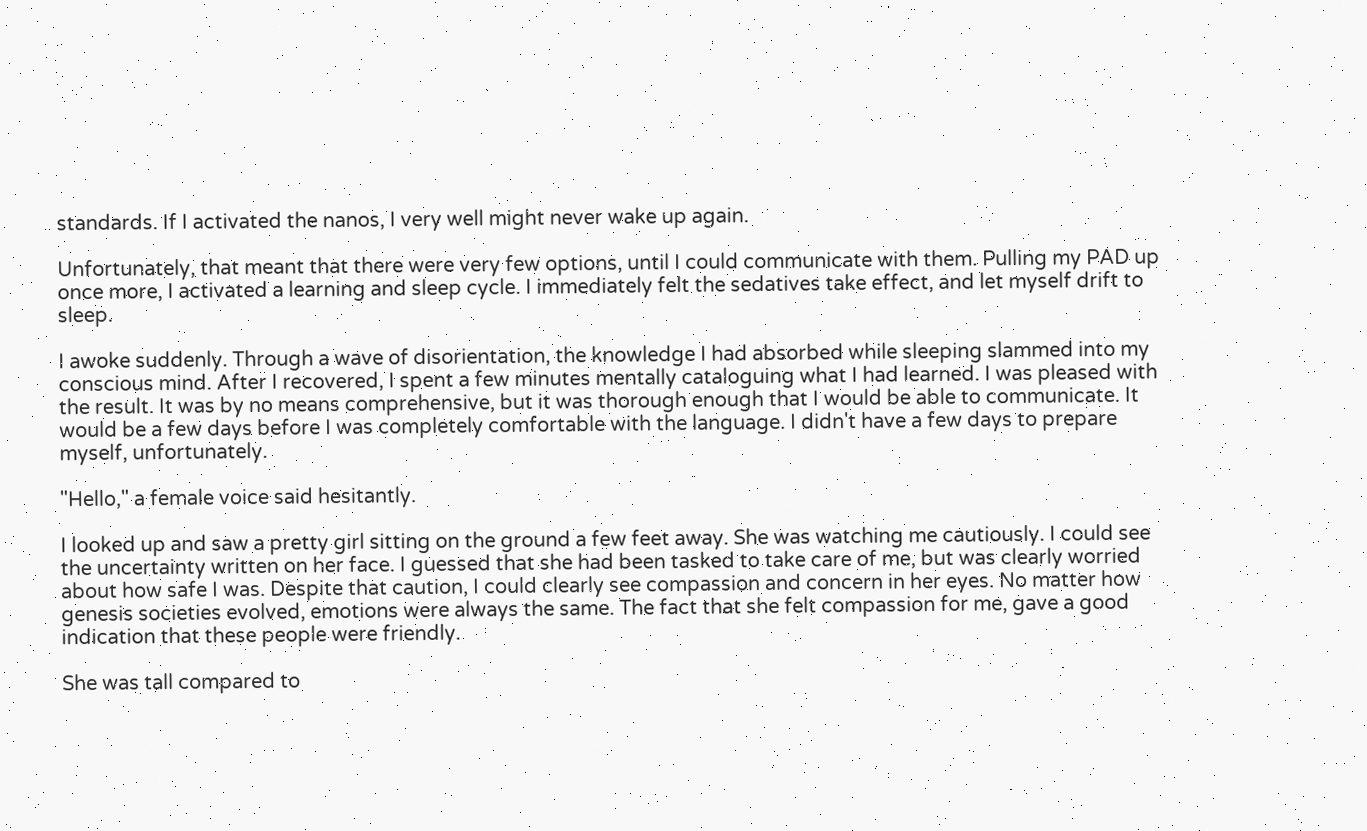standards. If I activated the nanos, I very well might never wake up again.

Unfortunately, that meant that there were very few options, until I could communicate with them. Pulling my PAD up once more, I activated a learning and sleep cycle. I immediately felt the sedatives take effect, and let myself drift to sleep.

I awoke suddenly. Through a wave of disorientation, the knowledge I had absorbed while sleeping slammed into my conscious mind. After I recovered, I spent a few minutes mentally cataloguing what I had learned. I was pleased with the result. It was by no means comprehensive, but it was thorough enough that I would be able to communicate. It would be a few days before I was completely comfortable with the language. I didn't have a few days to prepare myself, unfortunately.

"Hello," a female voice said hesitantly.

I looked up and saw a pretty girl sitting on the ground a few feet away. She was watching me cautiously. I could see the uncertainty written on her face. I guessed that she had been tasked to take care of me, but was clearly worried about how safe I was. Despite that caution, I could clearly see compassion and concern in her eyes. No matter how genesis societies evolved, emotions were always the same. The fact that she felt compassion for me, gave a good indication that these people were friendly.

She was tall compared to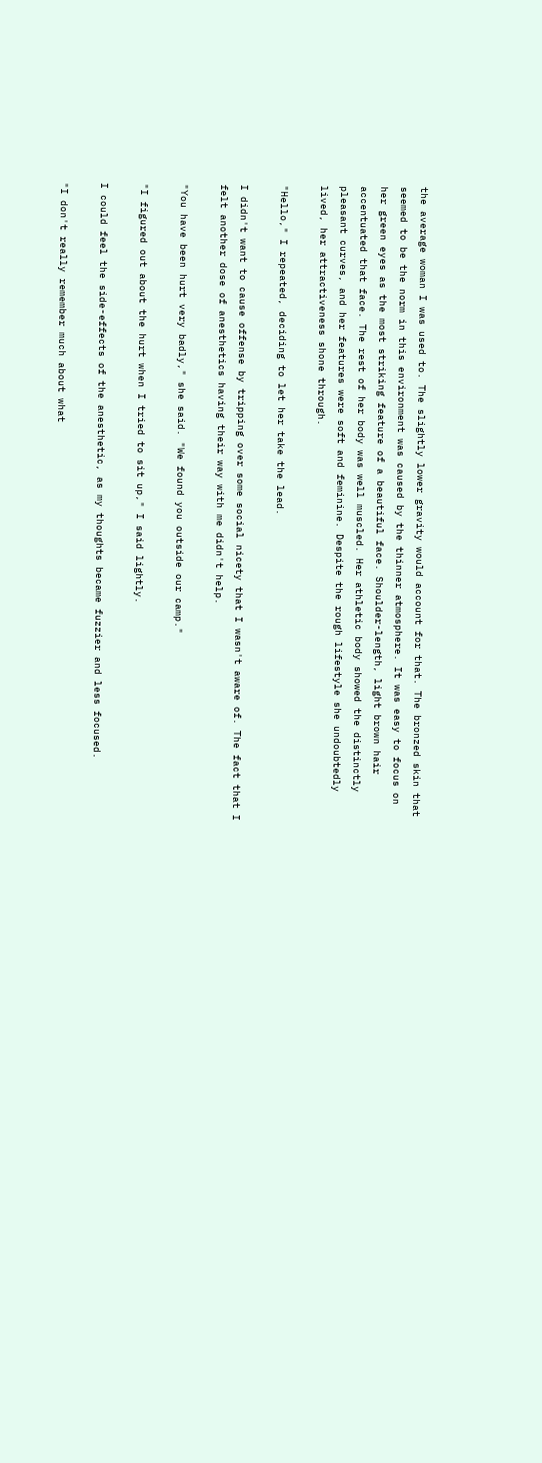the average woman I was used to. The slightly lower gravity would account for that. The bronzed skin that seemed to be the norm in this environment was caused by the thinner atmosphere. It was easy to focus on her green eyes as the most striking feature of a beautiful face. Shoulder-length, light brown hair accentuated that face. The rest of her body was well muscled. Her athletic body showed the distinctly pleasant curves, and her features were soft and feminine. Despite the rough lifestyle she undoubtedly lived, her attractiveness shone through.

"Hello," I repeated, deciding to let her take the lead.

I didn't want to cause offense by tripping over some social nicety that I wasn't aware of. The fact that I felt another dose of anesthetics having their way with me didn't help.

"You have been hurt very badly," she said. "We found you outside our camp."

"I figured out about the hurt when I tried to sit up," I said lightly.

I could feel the side-effects of the anesthetic, as my thoughts became fuzzier and less focused.

"I don't really remember much about what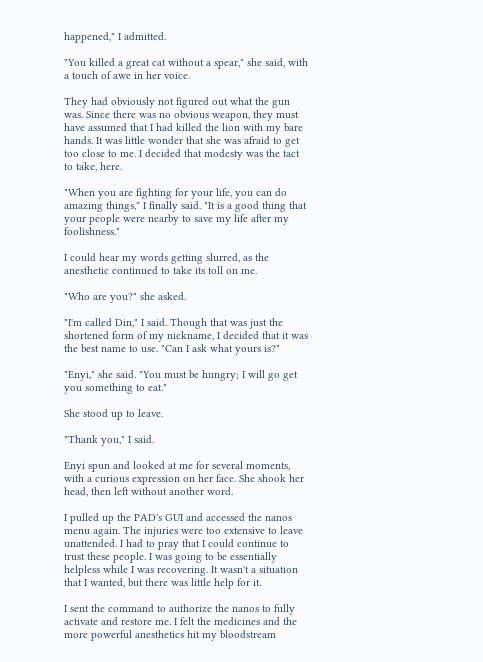happened," I admitted.

"You killed a great cat without a spear," she said, with a touch of awe in her voice.

They had obviously not figured out what the gun was. Since there was no obvious weapon, they must have assumed that I had killed the lion with my bare hands. It was little wonder that she was afraid to get too close to me. I decided that modesty was the tact to take, here.

"When you are fighting for your life, you can do amazing things," I finally said. "It is a good thing that your people were nearby to save my life after my foolishness."

I could hear my words getting slurred, as the anesthetic continued to take its toll on me.

"Who are you?" she asked.

"I'm called Din," I said. Though that was just the shortened form of my nickname, I decided that it was the best name to use. "Can I ask what yours is?"

"Enyi," she said. "You must be hungry; I will go get you something to eat."

She stood up to leave.

"Thank you," I said.

Enyi spun and looked at me for several moments, with a curious expression on her face. She shook her head, then left without another word.

I pulled up the PAD's GUI and accessed the nanos menu again. The injuries were too extensive to leave unattended. I had to pray that I could continue to trust these people. I was going to be essentially helpless while I was recovering. It wasn't a situation that I wanted, but there was little help for it.

I sent the command to authorize the nanos to fully activate and restore me. I felt the medicines and the more powerful anesthetics hit my bloodstream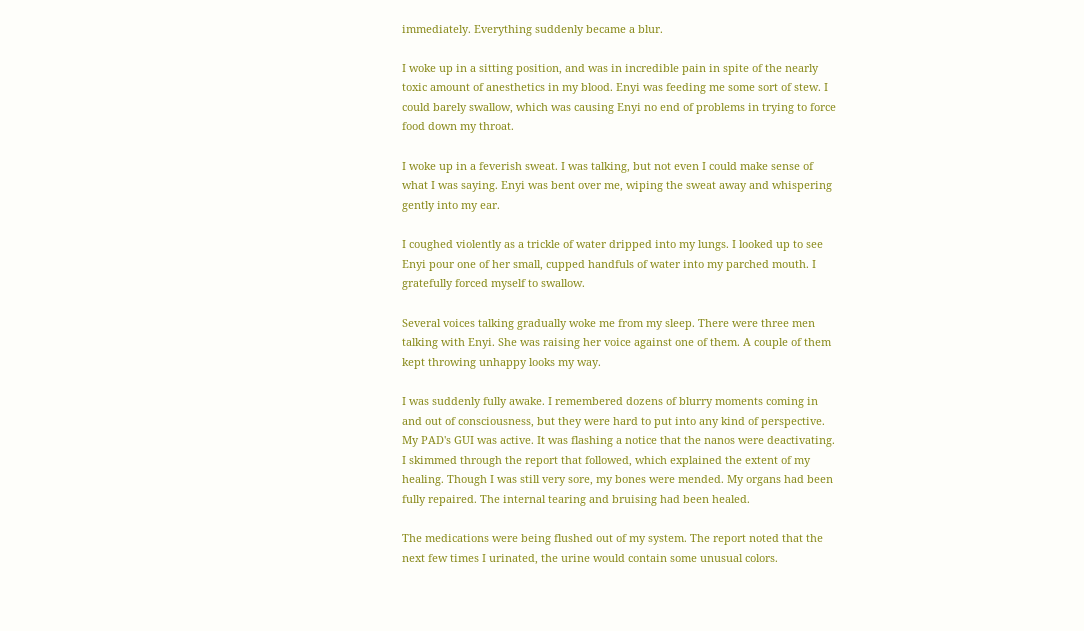immediately. Everything suddenly became a blur.

I woke up in a sitting position, and was in incredible pain in spite of the nearly toxic amount of anesthetics in my blood. Enyi was feeding me some sort of stew. I could barely swallow, which was causing Enyi no end of problems in trying to force food down my throat.

I woke up in a feverish sweat. I was talking, but not even I could make sense of what I was saying. Enyi was bent over me, wiping the sweat away and whispering gently into my ear.

I coughed violently as a trickle of water dripped into my lungs. I looked up to see Enyi pour one of her small, cupped handfuls of water into my parched mouth. I gratefully forced myself to swallow.

Several voices talking gradually woke me from my sleep. There were three men talking with Enyi. She was raising her voice against one of them. A couple of them kept throwing unhappy looks my way.

I was suddenly fully awake. I remembered dozens of blurry moments coming in and out of consciousness, but they were hard to put into any kind of perspective. My PAD's GUI was active. It was flashing a notice that the nanos were deactivating. I skimmed through the report that followed, which explained the extent of my healing. Though I was still very sore, my bones were mended. My organs had been fully repaired. The internal tearing and bruising had been healed.

The medications were being flushed out of my system. The report noted that the next few times I urinated, the urine would contain some unusual colors.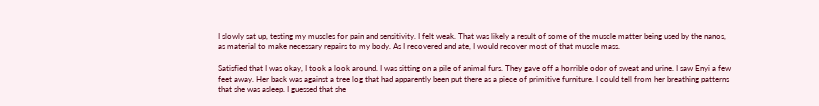I slowly sat up, testing my muscles for pain and sensitivity. I felt weak. That was likely a result of some of the muscle matter being used by the nanos, as material to make necessary repairs to my body. As I recovered and ate, I would recover most of that muscle mass.

Satisfied that I was okay, I took a look around. I was sitting on a pile of animal furs. They gave off a horrible odor of sweat and urine. I saw Enyi a few feet away. Her back was against a tree log that had apparently been put there as a piece of primitive furniture. I could tell from her breathing patterns that she was asleep. I guessed that she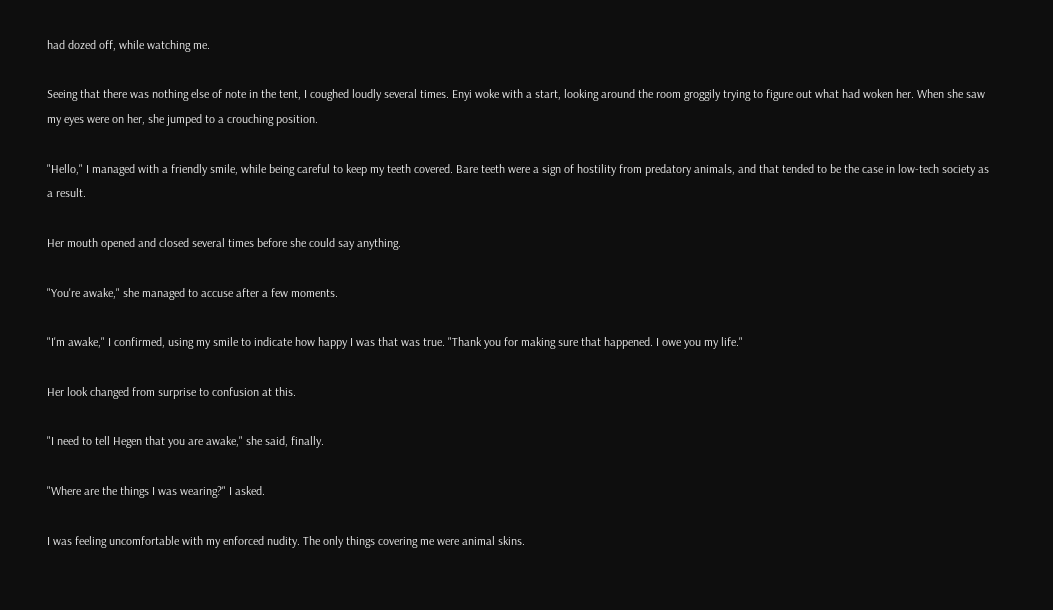had dozed off, while watching me.

Seeing that there was nothing else of note in the tent, I coughed loudly several times. Enyi woke with a start, looking around the room groggily trying to figure out what had woken her. When she saw my eyes were on her, she jumped to a crouching position.

"Hello," I managed with a friendly smile, while being careful to keep my teeth covered. Bare teeth were a sign of hostility from predatory animals, and that tended to be the case in low-tech society as a result.

Her mouth opened and closed several times before she could say anything.

"You're awake," she managed to accuse after a few moments.

"I'm awake," I confirmed, using my smile to indicate how happy I was that was true. "Thank you for making sure that happened. I owe you my life."

Her look changed from surprise to confusion at this.

"I need to tell Hegen that you are awake," she said, finally.

"Where are the things I was wearing?" I asked.

I was feeling uncomfortable with my enforced nudity. The only things covering me were animal skins.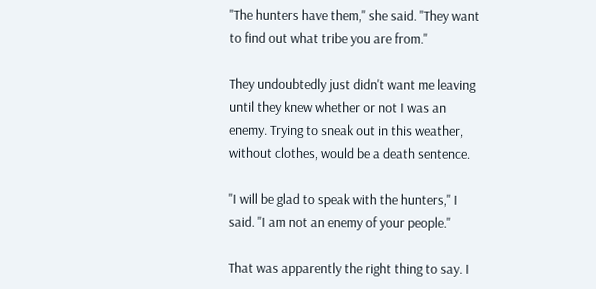"The hunters have them," she said. "They want to find out what tribe you are from."

They undoubtedly just didn't want me leaving until they knew whether or not I was an enemy. Trying to sneak out in this weather, without clothes, would be a death sentence.

"I will be glad to speak with the hunters," I said. "I am not an enemy of your people."

That was apparently the right thing to say. I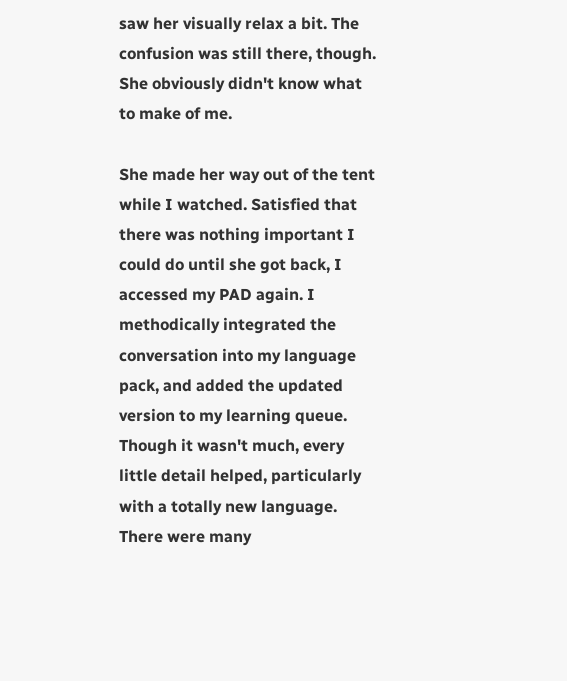saw her visually relax a bit. The confusion was still there, though. She obviously didn't know what to make of me.

She made her way out of the tent while I watched. Satisfied that there was nothing important I could do until she got back, I accessed my PAD again. I methodically integrated the conversation into my language pack, and added the updated version to my learning queue. Though it wasn't much, every little detail helped, particularly with a totally new language. There were many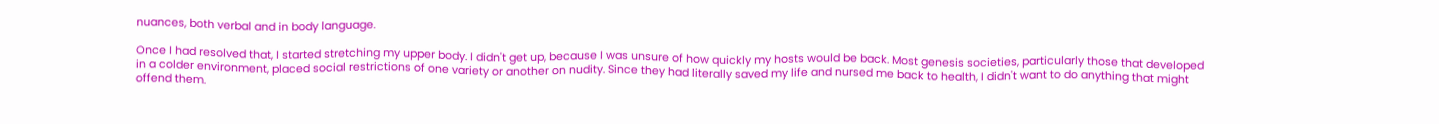nuances, both verbal and in body language.

Once I had resolved that, I started stretching my upper body. I didn't get up, because I was unsure of how quickly my hosts would be back. Most genesis societies, particularly those that developed in a colder environment, placed social restrictions of one variety or another on nudity. Since they had literally saved my life and nursed me back to health, I didn't want to do anything that might offend them.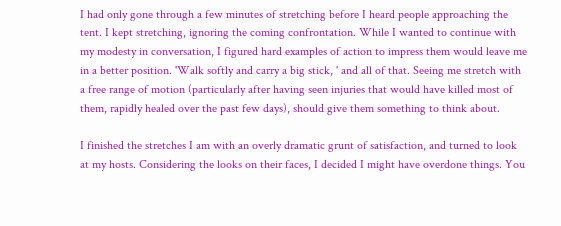I had only gone through a few minutes of stretching before I heard people approaching the tent. I kept stretching, ignoring the coming confrontation. While I wanted to continue with my modesty in conversation, I figured hard examples of action to impress them would leave me in a better position. 'Walk softly and carry a big stick, ' and all of that. Seeing me stretch with a free range of motion (particularly after having seen injuries that would have killed most of them, rapidly healed over the past few days), should give them something to think about.

I finished the stretches I am with an overly dramatic grunt of satisfaction, and turned to look at my hosts. Considering the looks on their faces, I decided I might have overdone things. You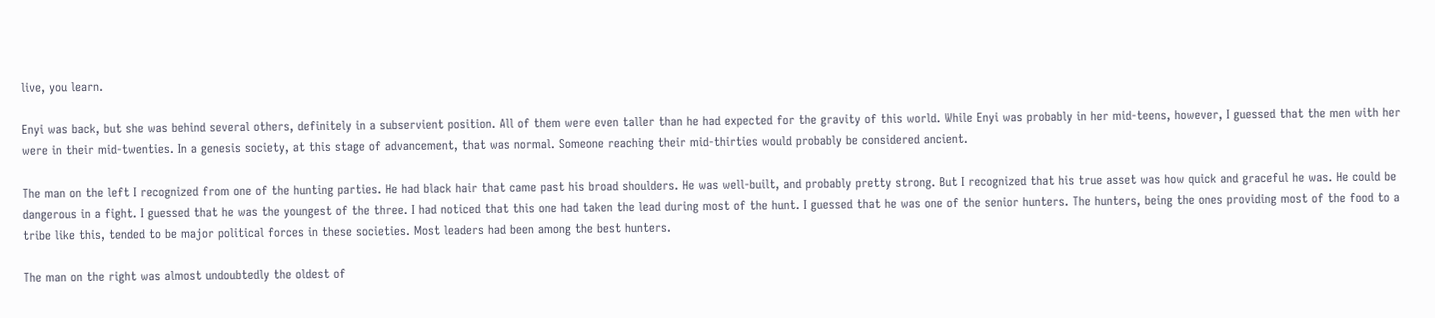live, you learn.

Enyi was back, but she was behind several others, definitely in a subservient position. All of them were even taller than he had expected for the gravity of this world. While Enyi was probably in her mid-teens, however, I guessed that the men with her were in their mid-twenties. In a genesis society, at this stage of advancement, that was normal. Someone reaching their mid-thirties would probably be considered ancient.

The man on the left I recognized from one of the hunting parties. He had black hair that came past his broad shoulders. He was well-built, and probably pretty strong. But I recognized that his true asset was how quick and graceful he was. He could be dangerous in a fight. I guessed that he was the youngest of the three. I had noticed that this one had taken the lead during most of the hunt. I guessed that he was one of the senior hunters. The hunters, being the ones providing most of the food to a tribe like this, tended to be major political forces in these societies. Most leaders had been among the best hunters.

The man on the right was almost undoubtedly the oldest of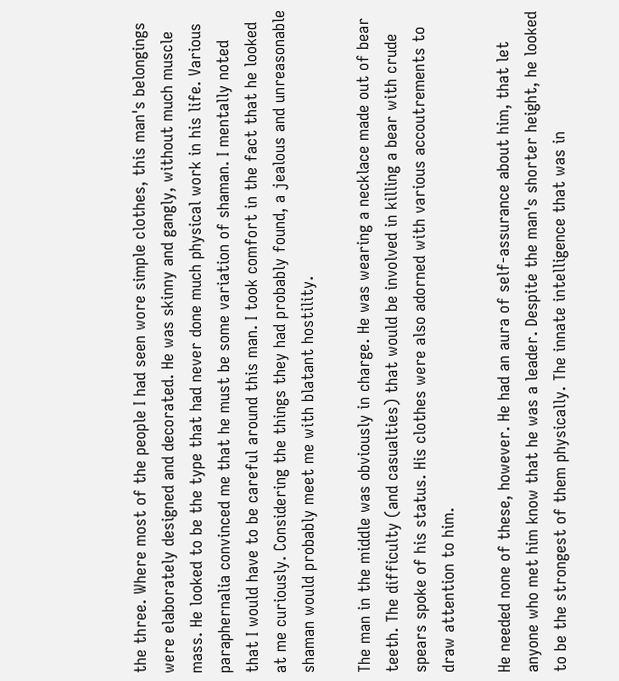the three. Where most of the people I had seen wore simple clothes, this man's belongings were elaborately designed and decorated. He was skinny and gangly, without much muscle mass. He looked to be the type that had never done much physical work in his life. Various paraphernalia convinced me that he must be some variation of shaman. I mentally noted that I would have to be careful around this man. I took comfort in the fact that he looked at me curiously. Considering the things they had probably found, a jealous and unreasonable shaman would probably meet me with blatant hostility.

The man in the middle was obviously in charge. He was wearing a necklace made out of bear teeth. The difficulty (and casualties) that would be involved in killing a bear with crude spears spoke of his status. His clothes were also adorned with various accoutrements to draw attention to him.

He needed none of these, however. He had an aura of self-assurance about him, that let anyone who met him know that he was a leader. Despite the man's shorter height, he looked to be the strongest of them physically. The innate intelligence that was in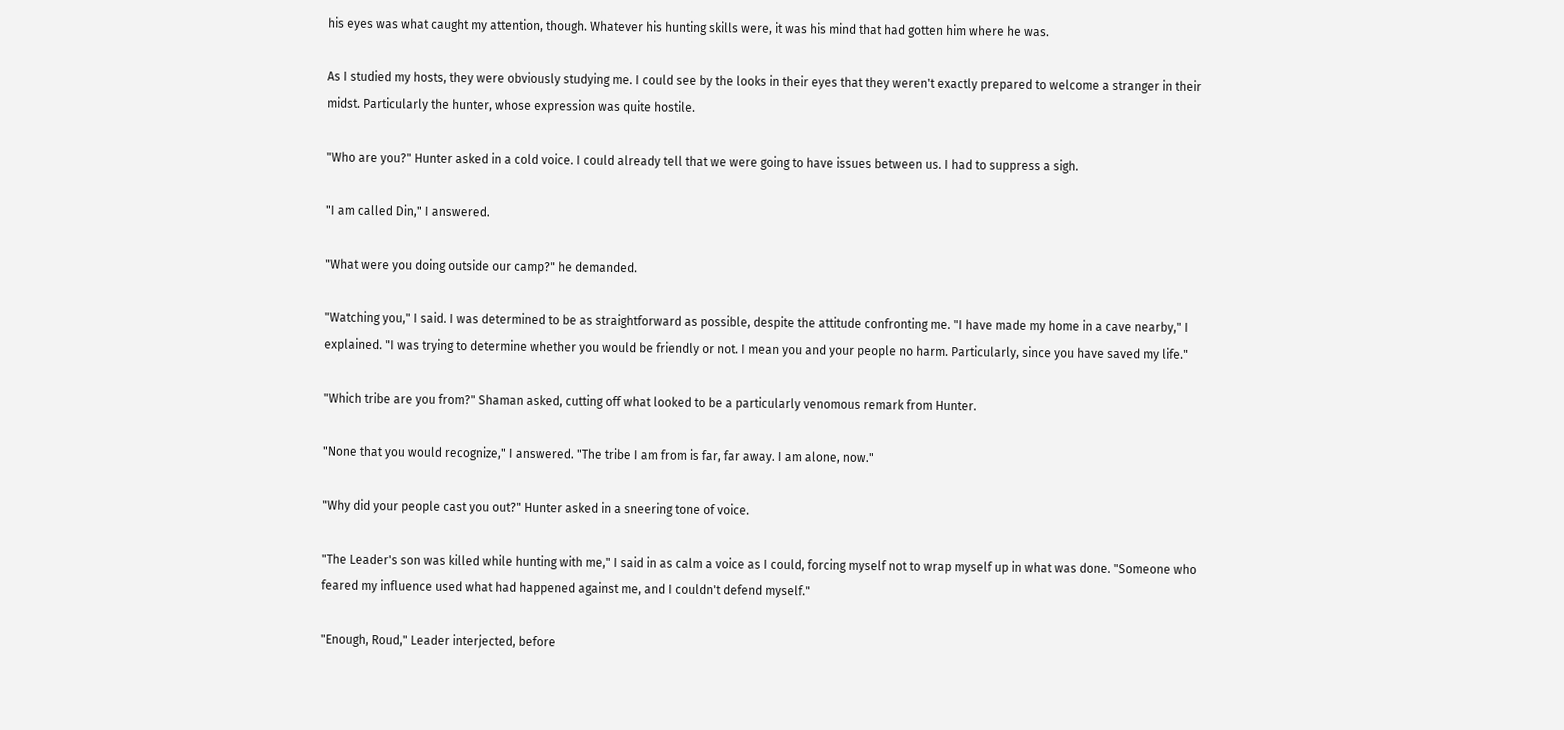his eyes was what caught my attention, though. Whatever his hunting skills were, it was his mind that had gotten him where he was.

As I studied my hosts, they were obviously studying me. I could see by the looks in their eyes that they weren't exactly prepared to welcome a stranger in their midst. Particularly the hunter, whose expression was quite hostile.

"Who are you?" Hunter asked in a cold voice. I could already tell that we were going to have issues between us. I had to suppress a sigh.

"I am called Din," I answered.

"What were you doing outside our camp?" he demanded.

"Watching you," I said. I was determined to be as straightforward as possible, despite the attitude confronting me. "I have made my home in a cave nearby," I explained. "I was trying to determine whether you would be friendly or not. I mean you and your people no harm. Particularly, since you have saved my life."

"Which tribe are you from?" Shaman asked, cutting off what looked to be a particularly venomous remark from Hunter.

"None that you would recognize," I answered. "The tribe I am from is far, far away. I am alone, now."

"Why did your people cast you out?" Hunter asked in a sneering tone of voice.

"The Leader's son was killed while hunting with me," I said in as calm a voice as I could, forcing myself not to wrap myself up in what was done. "Someone who feared my influence used what had happened against me, and I couldn't defend myself."

"Enough, Roud," Leader interjected, before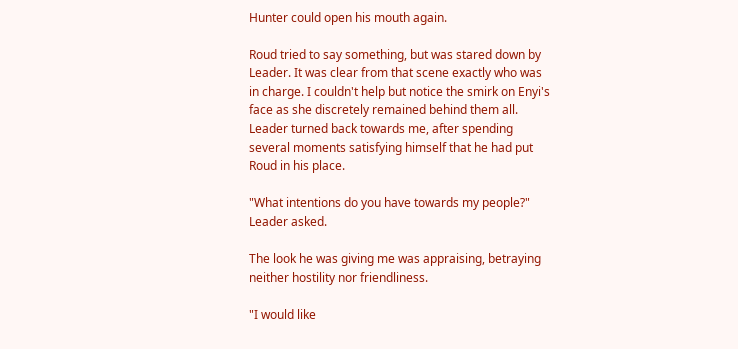Hunter could open his mouth again.

Roud tried to say something, but was stared down by Leader. It was clear from that scene exactly who was in charge. I couldn't help but notice the smirk on Enyi's face as she discretely remained behind them all. Leader turned back towards me, after spending several moments satisfying himself that he had put Roud in his place.

"What intentions do you have towards my people?" Leader asked.

The look he was giving me was appraising, betraying neither hostility nor friendliness.

"I would like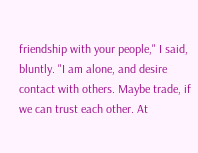friendship with your people," I said, bluntly. "I am alone, and desire contact with others. Maybe trade, if we can trust each other. At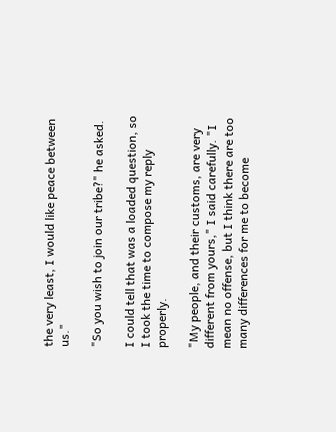the very least, I would like peace between us."

"So you wish to join our tribe?" he asked.

I could tell that was a loaded question, so I took the time to compose my reply properly.

"My people, and their customs, are very different from yours," I said carefully. "I mean no offense, but I think there are too many differences for me to become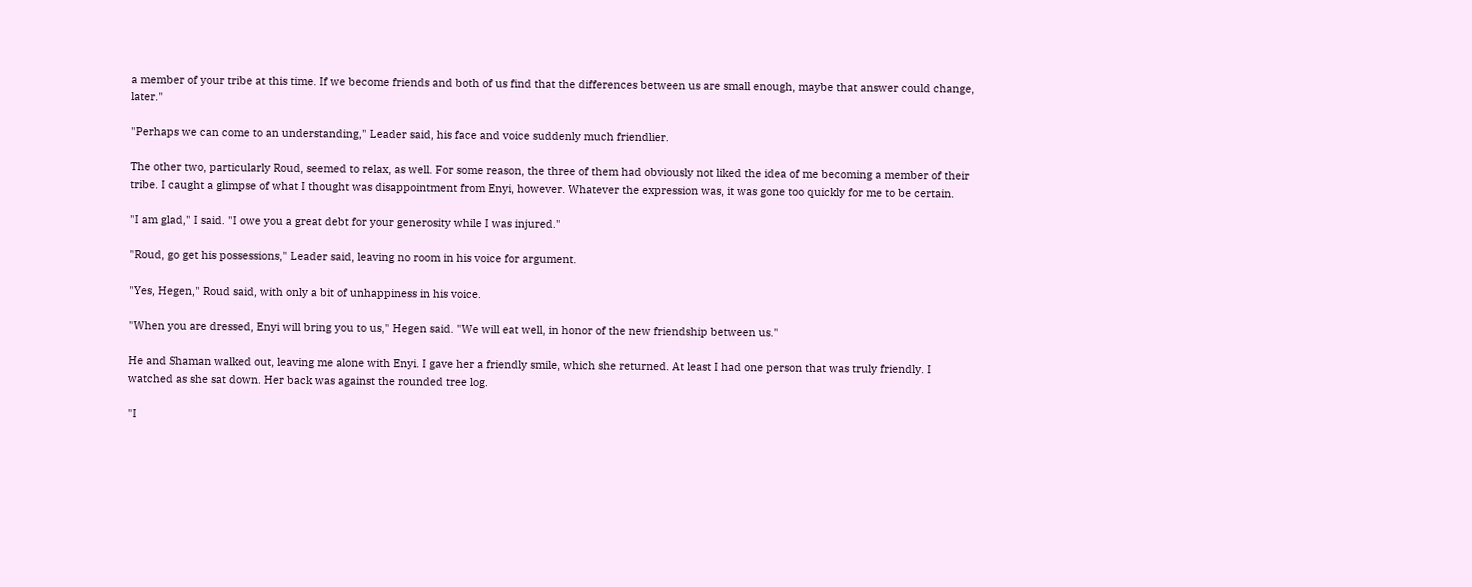a member of your tribe at this time. If we become friends and both of us find that the differences between us are small enough, maybe that answer could change, later."

"Perhaps we can come to an understanding," Leader said, his face and voice suddenly much friendlier.

The other two, particularly Roud, seemed to relax, as well. For some reason, the three of them had obviously not liked the idea of me becoming a member of their tribe. I caught a glimpse of what I thought was disappointment from Enyi, however. Whatever the expression was, it was gone too quickly for me to be certain.

"I am glad," I said. "I owe you a great debt for your generosity while I was injured."

"Roud, go get his possessions," Leader said, leaving no room in his voice for argument.

"Yes, Hegen," Roud said, with only a bit of unhappiness in his voice.

"When you are dressed, Enyi will bring you to us," Hegen said. "We will eat well, in honor of the new friendship between us."

He and Shaman walked out, leaving me alone with Enyi. I gave her a friendly smile, which she returned. At least I had one person that was truly friendly. I watched as she sat down. Her back was against the rounded tree log.

"I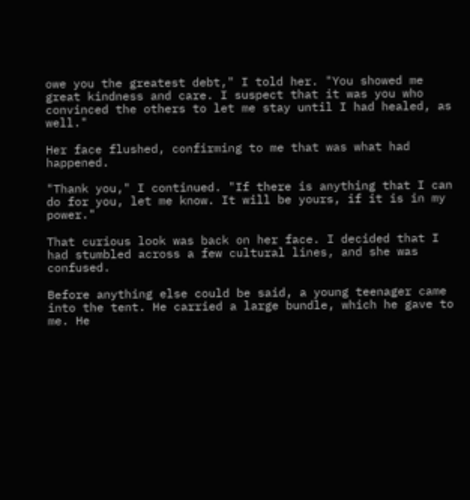owe you the greatest debt," I told her. "You showed me great kindness and care. I suspect that it was you who convinced the others to let me stay until I had healed, as well."

Her face flushed, confirming to me that was what had happened.

"Thank you," I continued. "If there is anything that I can do for you, let me know. It will be yours, if it is in my power."

That curious look was back on her face. I decided that I had stumbled across a few cultural lines, and she was confused.

Before anything else could be said, a young teenager came into the tent. He carried a large bundle, which he gave to me. He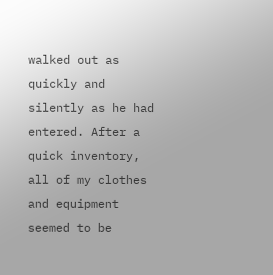walked out as quickly and silently as he had entered. After a quick inventory, all of my clothes and equipment seemed to be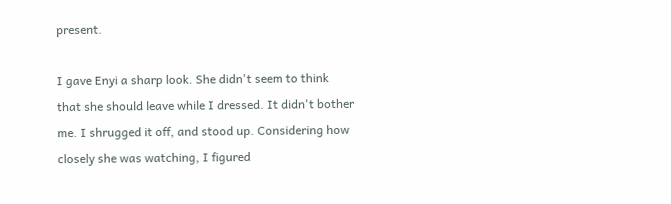present.

I gave Enyi a sharp look. She didn't seem to think that she should leave while I dressed. It didn't bother me. I shrugged it off, and stood up. Considering how closely she was watching, I figured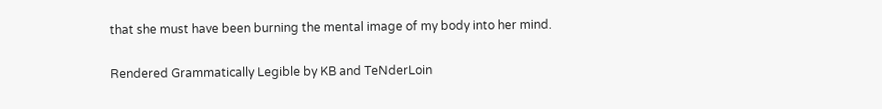that she must have been burning the mental image of my body into her mind.

Rendered Grammatically Legible by KB and TeNderLoin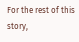For the rest of this story,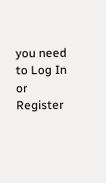you need to Log In or Register